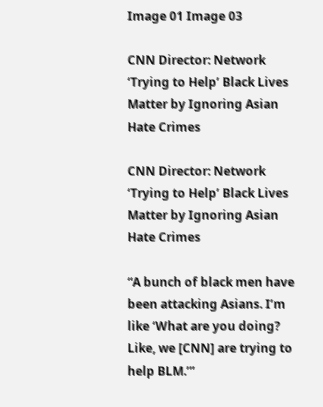Image 01 Image 03

CNN Director: Network ‘Trying to Help’ Black Lives Matter by Ignoring Asian Hate Crimes

CNN Director: Network ‘Trying to Help’ Black Lives Matter by Ignoring Asian Hate Crimes

“A bunch of black men have been attacking Asians. I’m like ‘What are you doing? Like, we [CNN] are trying to help BLM.’”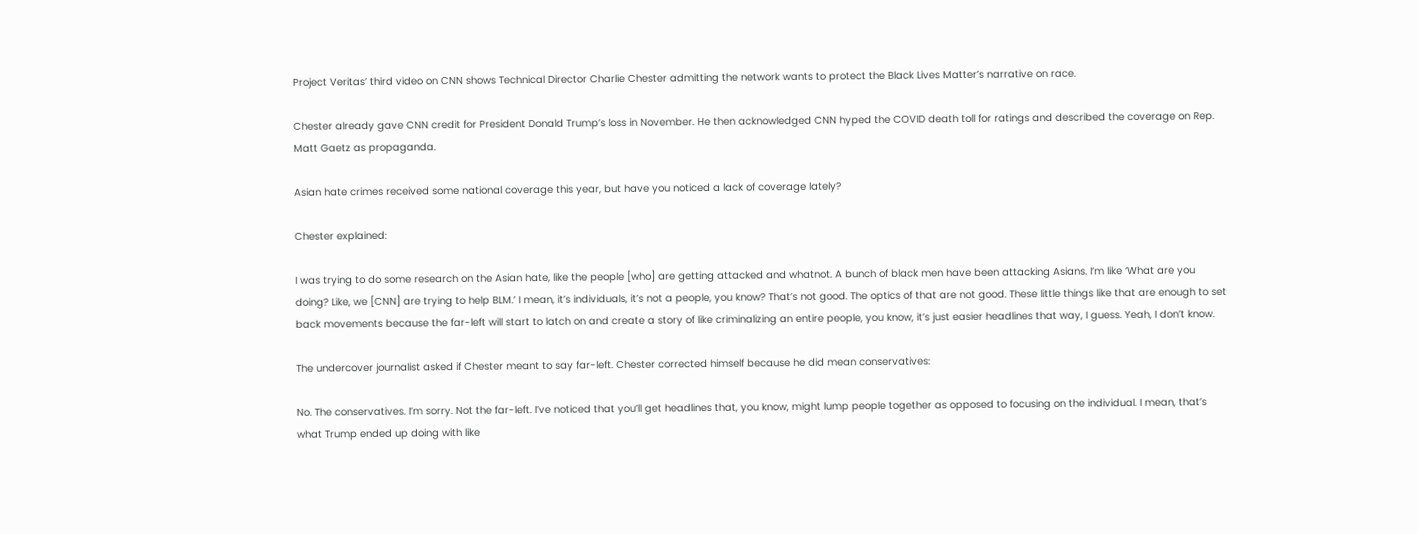Project Veritas’ third video on CNN shows Technical Director Charlie Chester admitting the network wants to protect the Black Lives Matter’s narrative on race.

Chester already gave CNN credit for President Donald Trump’s loss in November. He then acknowledged CNN hyped the COVID death toll for ratings and described the coverage on Rep. Matt Gaetz as propaganda.

Asian hate crimes received some national coverage this year, but have you noticed a lack of coverage lately?

Chester explained:

I was trying to do some research on the Asian hate, like the people [who] are getting attacked and whatnot. A bunch of black men have been attacking Asians. I’m like ‘What are you doing? Like, we [CNN] are trying to help BLM.’ I mean, it’s individuals, it’s not a people, you know? That’s not good. The optics of that are not good. These little things like that are enough to set back movements because the far-left will start to latch on and create a story of like criminalizing an entire people, you know, it’s just easier headlines that way, I guess. Yeah, I don’t know.

The undercover journalist asked if Chester meant to say far-left. Chester corrected himself because he did mean conservatives:

No. The conservatives. I’m sorry. Not the far-left. I’ve noticed that you’ll get headlines that, you know, might lump people together as opposed to focusing on the individual. I mean, that’s what Trump ended up doing with like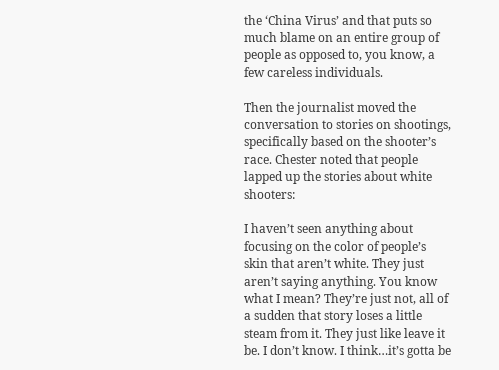the ‘China Virus’ and that puts so much blame on an entire group of people as opposed to, you know, a few careless individuals.

Then the journalist moved the conversation to stories on shootings, specifically based on the shooter’s race. Chester noted that people lapped up the stories about white shooters:

I haven’t seen anything about focusing on the color of people’s skin that aren’t white. They just aren’t saying anything. You know what I mean? They’re just not, all of a sudden that story loses a little steam from it. They just like leave it be. I don’t know. I think…it’s gotta be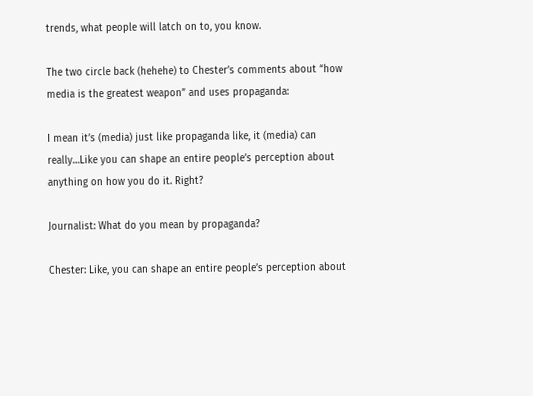trends, what people will latch on to, you know.

The two circle back (hehehe) to Chester’s comments about “how media is the greatest weapon” and uses propaganda:

I mean it’s (media) just like propaganda like, it (media) can really…Like you can shape an entire people’s perception about anything on how you do it. Right?

Journalist: What do you mean by propaganda?

Chester: Like, you can shape an entire people’s perception about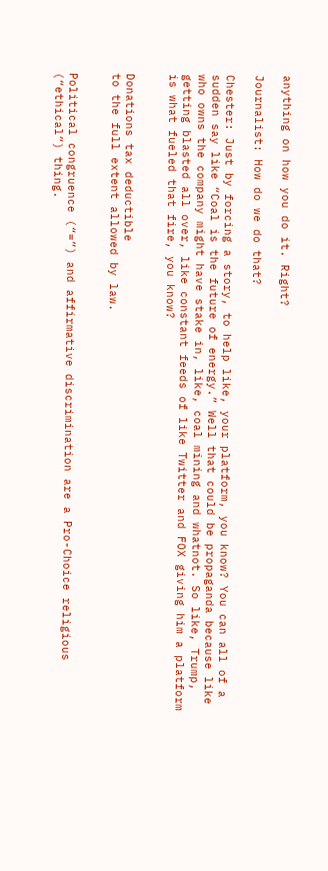anything on how you do it. Right?

Journalist: How do we do that?

Chester: Just by forcing a story, to help like, your platform, you know? You can all of a sudden say like “Coal is the future of energy.” Well that could be propaganda because like who owns the company might have stake in, like, coal mining and whatnot. So like, Trump, getting blasted all over, like constant feeds of like Twitter and FOX giving him a platform is what fueled that fire, you know?


Donations tax deductible
to the full extent allowed by law.


Political congruence (“=”) and affirmative discrimination are a Pro-Choice religious (“ethical”) thing.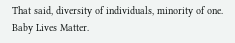That said, diversity of individuals, minority of one. Baby Lives Matter.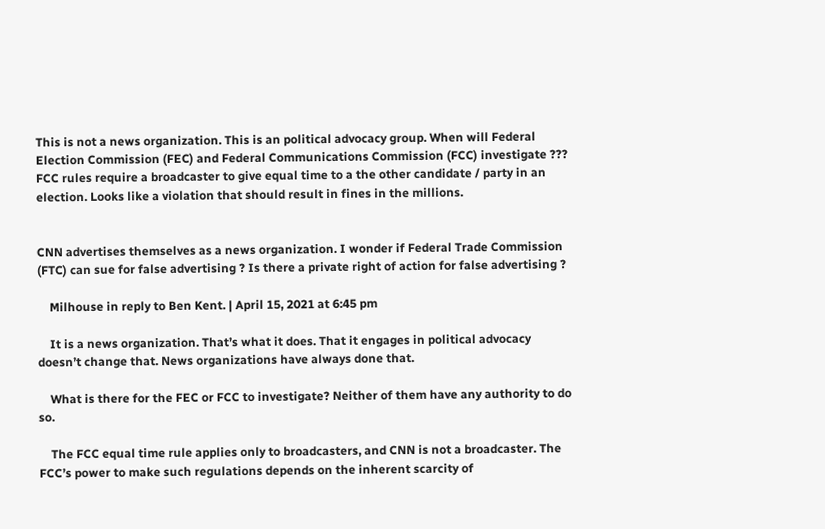This is not a news organization. This is an political advocacy group. When will Federal Election Commission (FEC) and Federal Communications Commission (FCC) investigate ??? FCC rules require a broadcaster to give equal time to a the other candidate / party in an election. Looks like a violation that should result in fines in the millions.


CNN advertises themselves as a news organization. I wonder if Federal Trade Commission (FTC) can sue for false advertising ? Is there a private right of action for false advertising ?

    Milhouse in reply to Ben Kent. | April 15, 2021 at 6:45 pm

    It is a news organization. That’s what it does. That it engages in political advocacy doesn’t change that. News organizations have always done that.

    What is there for the FEC or FCC to investigate? Neither of them have any authority to do so.

    The FCC equal time rule applies only to broadcasters, and CNN is not a broadcaster. The FCC’s power to make such regulations depends on the inherent scarcity of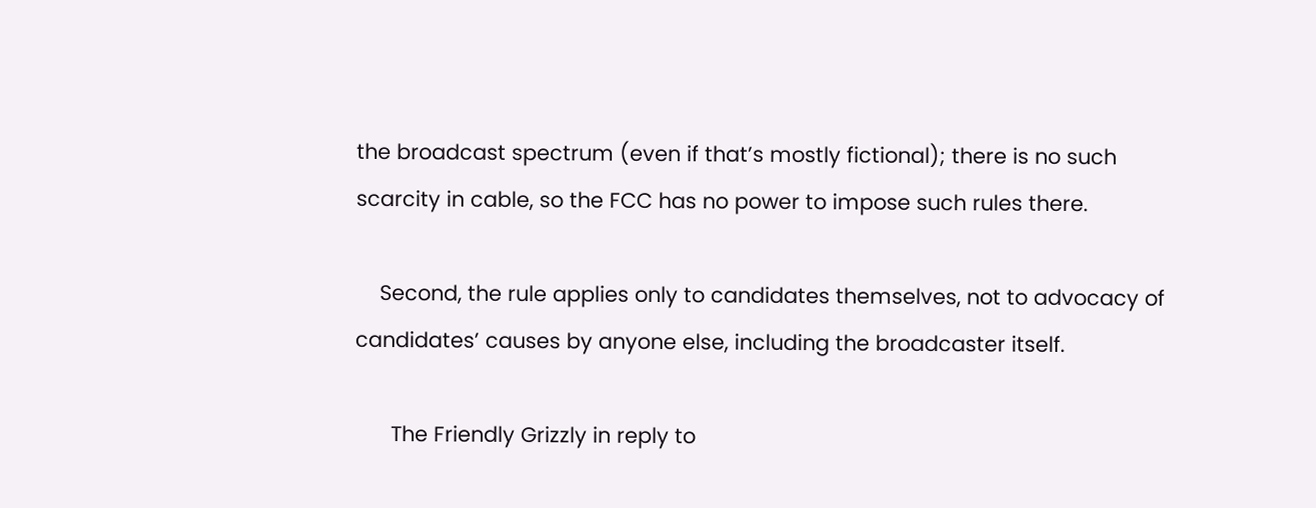the broadcast spectrum (even if that’s mostly fictional); there is no such scarcity in cable, so the FCC has no power to impose such rules there.

    Second, the rule applies only to candidates themselves, not to advocacy of candidates’ causes by anyone else, including the broadcaster itself.

      The Friendly Grizzly in reply to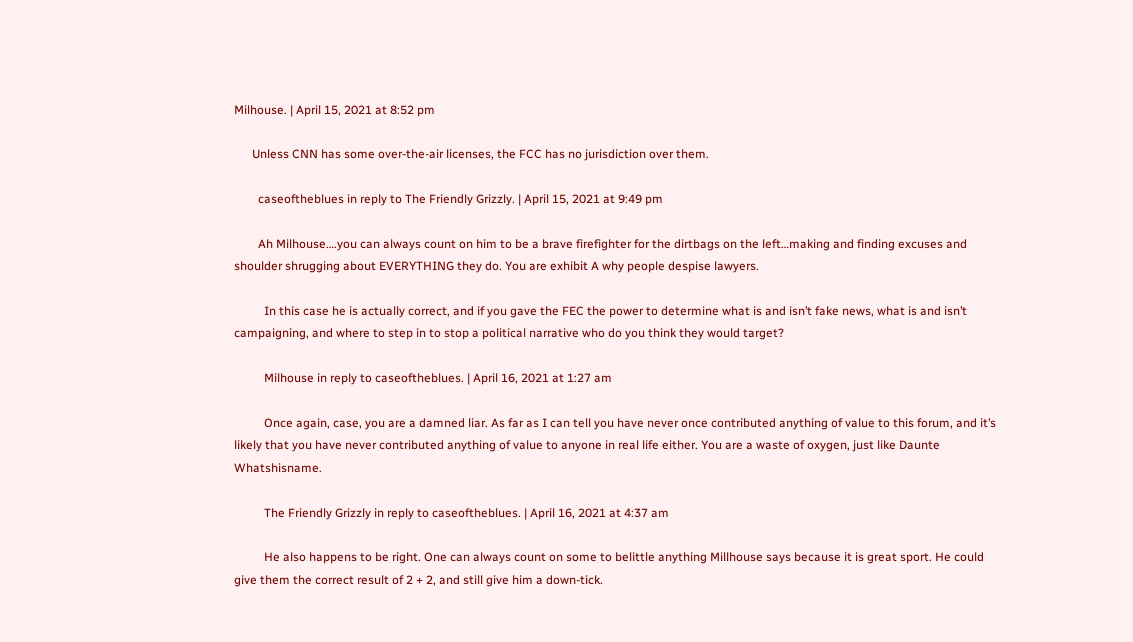Milhouse. | April 15, 2021 at 8:52 pm

      Unless CNN has some over-the-air licenses, the FCC has no jurisdiction over them.

        caseoftheblues in reply to The Friendly Grizzly. | April 15, 2021 at 9:49 pm

        Ah Milhouse….you can always count on him to be a brave firefighter for the dirtbags on the left…making and finding excuses and shoulder shrugging about EVERYTHING they do. You are exhibit A why people despise lawyers.

          In this case he is actually correct, and if you gave the FEC the power to determine what is and isn’t fake news, what is and isn’t campaigning, and where to step in to stop a political narrative who do you think they would target?

          Milhouse in reply to caseoftheblues. | April 16, 2021 at 1:27 am

          Once again, case, you are a damned liar. As far as I can tell you have never once contributed anything of value to this forum, and it’s likely that you have never contributed anything of value to anyone in real life either. You are a waste of oxygen, just like Daunte Whatshisname.

          The Friendly Grizzly in reply to caseoftheblues. | April 16, 2021 at 4:37 am

          He also happens to be right. One can always count on some to belittle anything Millhouse says because it is great sport. He could give them the correct result of 2 + 2, and still give him a down-tick.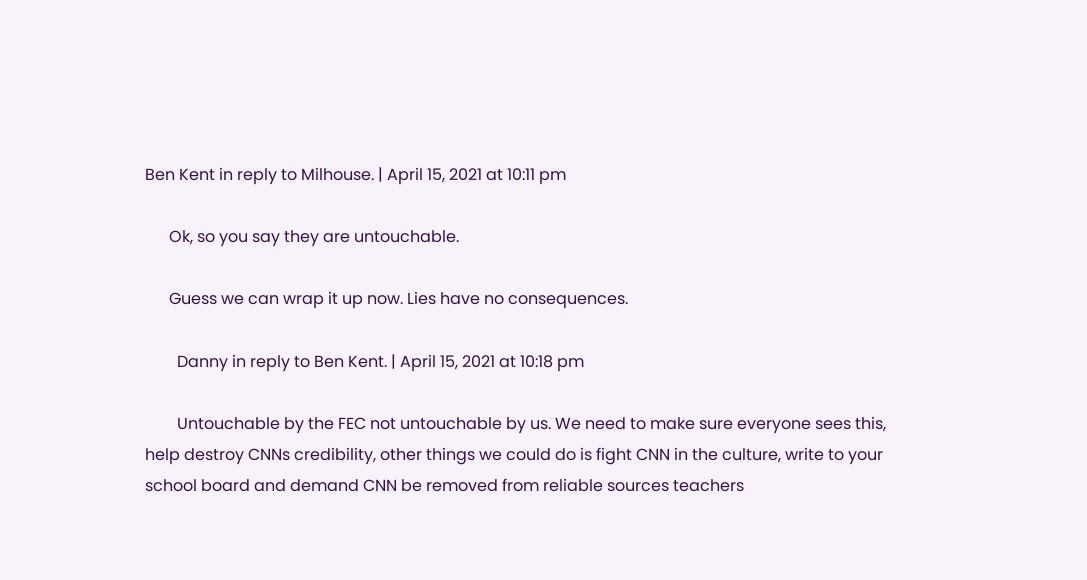Ben Kent in reply to Milhouse. | April 15, 2021 at 10:11 pm

      Ok, so you say they are untouchable.

      Guess we can wrap it up now. Lies have no consequences.

        Danny in reply to Ben Kent. | April 15, 2021 at 10:18 pm

        Untouchable by the FEC not untouchable by us. We need to make sure everyone sees this, help destroy CNNs credibility, other things we could do is fight CNN in the culture, write to your school board and demand CNN be removed from reliable sources teachers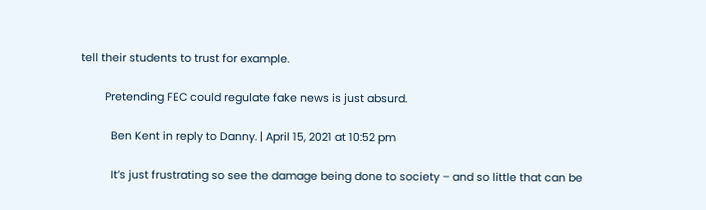tell their students to trust for example.

        Pretending FEC could regulate fake news is just absurd.

          Ben Kent in reply to Danny. | April 15, 2021 at 10:52 pm

          It’s just frustrating so see the damage being done to society – and so little that can be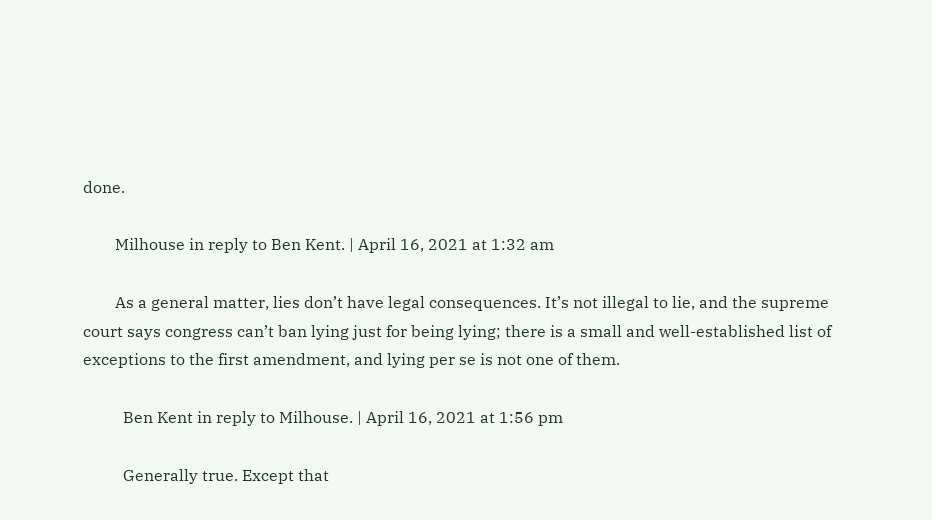done.

        Milhouse in reply to Ben Kent. | April 16, 2021 at 1:32 am

        As a general matter, lies don’t have legal consequences. It’s not illegal to lie, and the supreme court says congress can’t ban lying just for being lying; there is a small and well-established list of exceptions to the first amendment, and lying per se is not one of them.

          Ben Kent in reply to Milhouse. | April 16, 2021 at 1:56 pm

          Generally true. Except that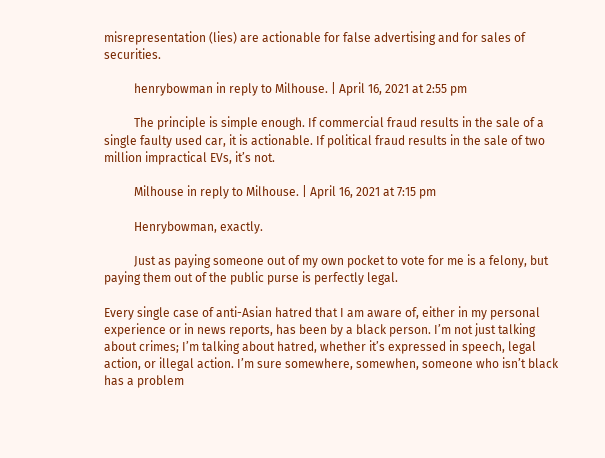misrepresentation (lies) are actionable for false advertising and for sales of securities.

          henrybowman in reply to Milhouse. | April 16, 2021 at 2:55 pm

          The principle is simple enough. If commercial fraud results in the sale of a single faulty used car, it is actionable. If political fraud results in the sale of two million impractical EVs, it’s not.

          Milhouse in reply to Milhouse. | April 16, 2021 at 7:15 pm

          Henrybowman, exactly.

          Just as paying someone out of my own pocket to vote for me is a felony, but paying them out of the public purse is perfectly legal.

Every single case of anti-Asian hatred that I am aware of, either in my personal experience or in news reports, has been by a black person. I’m not just talking about crimes; I’m talking about hatred, whether it’s expressed in speech, legal action, or illegal action. I’m sure somewhere, somewhen, someone who isn’t black has a problem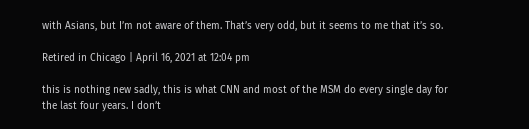with Asians, but I’m not aware of them. That’s very odd, but it seems to me that it’s so.

Retired in Chicago | April 16, 2021 at 12:04 pm

this is nothing new sadly, this is what CNN and most of the MSM do every single day for the last four years. I don’t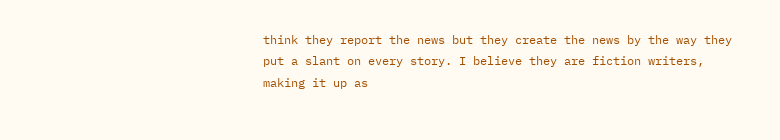think they report the news but they create the news by the way they put a slant on every story. I believe they are fiction writers, making it up as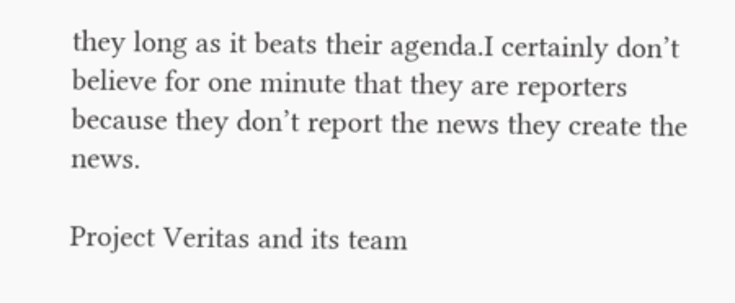they long as it beats their agenda.I certainly don’t believe for one minute that they are reporters because they don’t report the news they create the news.

Project Veritas and its team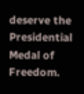deserve the Presidential Medal of Freedom.